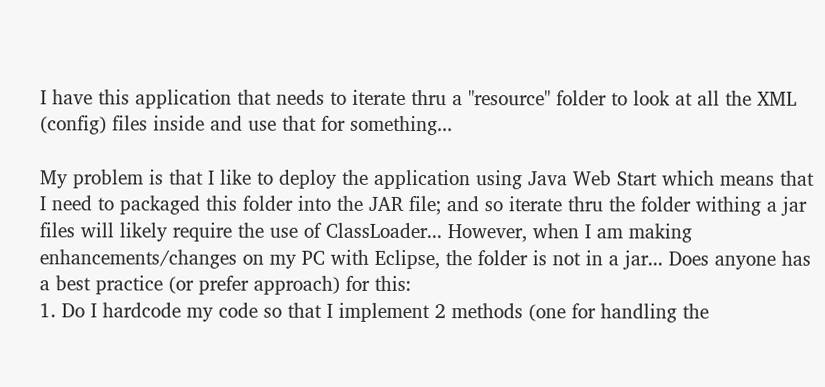I have this application that needs to iterate thru a "resource" folder to look at all the XML (config) files inside and use that for something...

My problem is that I like to deploy the application using Java Web Start which means that I need to packaged this folder into the JAR file; and so iterate thru the folder withing a jar files will likely require the use of ClassLoader... However, when I am making enhancements/changes on my PC with Eclipse, the folder is not in a jar... Does anyone has a best practice (or prefer approach) for this:
1. Do I hardcode my code so that I implement 2 methods (one for handling the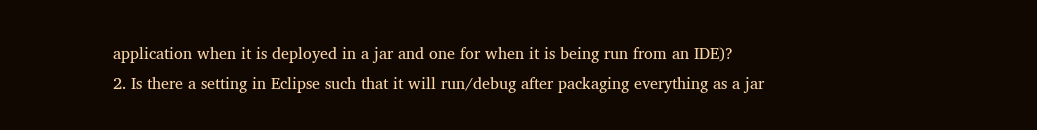application when it is deployed in a jar and one for when it is being run from an IDE)?
2. Is there a setting in Eclipse such that it will run/debug after packaging everything as a jar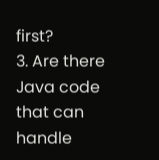first?
3. Are there Java code that can handle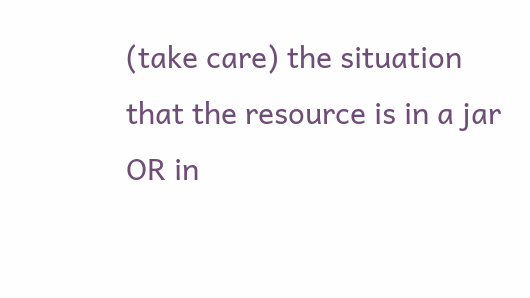(take care) the situation that the resource is in a jar OR in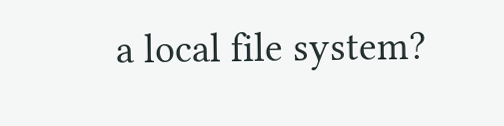a local file system?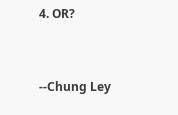4. OR?


--Chung Ley